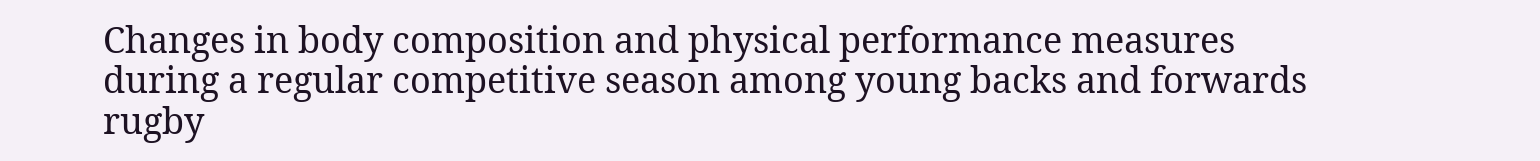Changes in body composition and physical performance measures during a regular competitive season among young backs and forwards rugby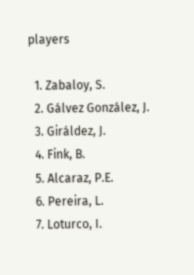players

  1. Zabaloy, S.
  2. Gálvez González, J.
  3. Giráldez, J.
  4. Fink, B.
  5. Alcaraz, P.E.
  6. Pereira, L.
  7. Loturco, I.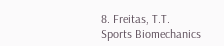8. Freitas, T.T.
Sports Biomechanics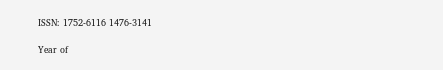ISSN: 1752-6116 1476-3141

Year of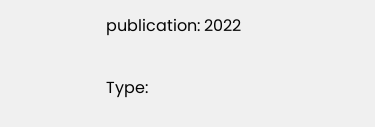publication: 2022

Type: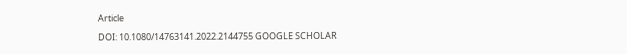Article

DOI: 10.1080/14763141.2022.2144755 GOOGLE SCHOLAR